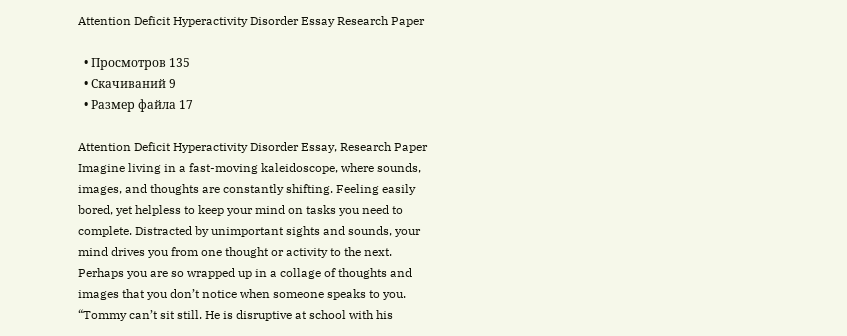Attention Deficit Hyperactivity Disorder Essay Research Paper

  • Просмотров 135
  • Скачиваний 9
  • Размер файла 17

Attention Deficit Hyperactivity Disorder Essay, Research Paper Imagine living in a fast-moving kaleidoscope, where sounds, images, and thoughts are constantly shifting. Feeling easily bored, yet helpless to keep your mind on tasks you need to complete. Distracted by unimportant sights and sounds, your mind drives you from one thought or activity to the next. Perhaps you are so wrapped up in a collage of thoughts and images that you don’t notice when someone speaks to you. “Tommy can’t sit still. He is disruptive at school with his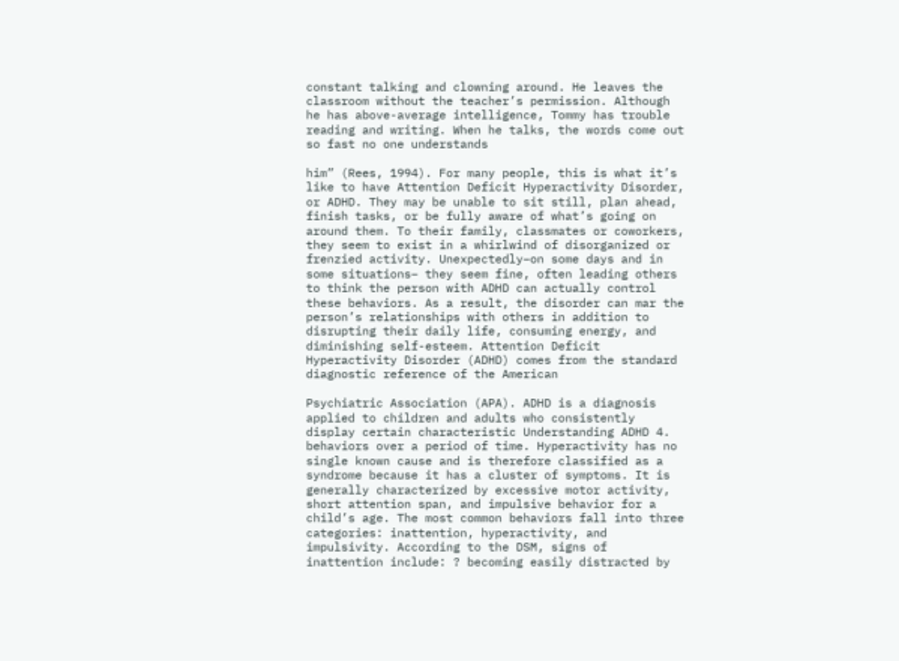constant talking and clowning around. He leaves the classroom without the teacher’s permission. Although he has above-average intelligence, Tommy has trouble reading and writing. When he talks, the words come out so fast no one understands

him” (Rees, 1994). For many people, this is what it’s like to have Attention Deficit Hyperactivity Disorder, or ADHD. They may be unable to sit still, plan ahead, finish tasks, or be fully aware of what’s going on around them. To their family, classmates or coworkers, they seem to exist in a whirlwind of disorganized or frenzied activity. Unexpectedly–on some days and in some situations– they seem fine, often leading others to think the person with ADHD can actually control these behaviors. As a result, the disorder can mar the person’s relationships with others in addition to disrupting their daily life, consuming energy, and diminishing self-esteem. Attention Deficit Hyperactivity Disorder (ADHD) comes from the standard diagnostic reference of the American

Psychiatric Association (APA). ADHD is a diagnosis applied to children and adults who consistently display certain characteristic Understanding ADHD 4. behaviors over a period of time. Hyperactivity has no single known cause and is therefore classified as a syndrome because it has a cluster of symptoms. It is generally characterized by excessive motor activity, short attention span, and impulsive behavior for a child’s age. The most common behaviors fall into three categories: inattention, hyperactivity, and impulsivity. According to the DSM, signs of inattention include: ? becoming easily distracted by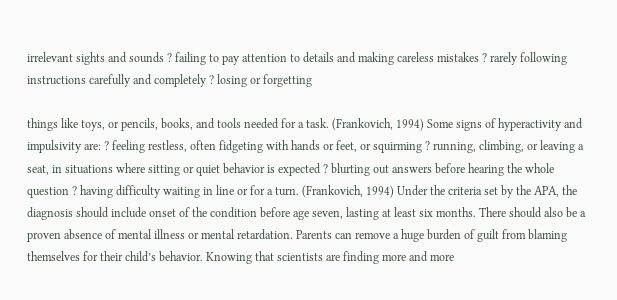irrelevant sights and sounds ? failing to pay attention to details and making careless mistakes ? rarely following instructions carefully and completely ? losing or forgetting

things like toys, or pencils, books, and tools needed for a task. (Frankovich, 1994) Some signs of hyperactivity and impulsivity are: ? feeling restless, often fidgeting with hands or feet, or squirming ? running, climbing, or leaving a seat, in situations where sitting or quiet behavior is expected ? blurting out answers before hearing the whole question ? having difficulty waiting in line or for a turn. (Frankovich, 1994) Under the criteria set by the APA, the diagnosis should include onset of the condition before age seven, lasting at least six months. There should also be a proven absence of mental illness or mental retardation. Parents can remove a huge burden of guilt from blaming themselves for their child’s behavior. Knowing that scientists are finding more and more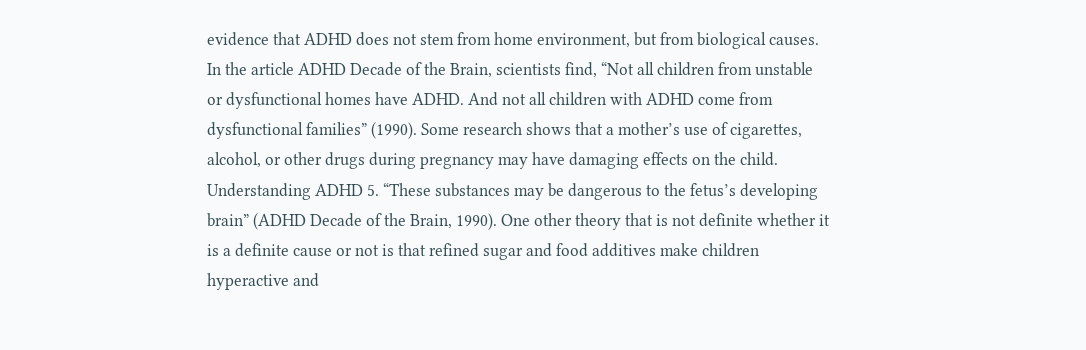evidence that ADHD does not stem from home environment, but from biological causes. In the article ADHD Decade of the Brain, scientists find, “Not all children from unstable or dysfunctional homes have ADHD. And not all children with ADHD come from dysfunctional families” (1990). Some research shows that a mother’s use of cigarettes, alcohol, or other drugs during pregnancy may have damaging effects on the child. Understanding ADHD 5. “These substances may be dangerous to the fetus’s developing brain” (ADHD Decade of the Brain, 1990). One other theory that is not definite whether it is a definite cause or not is that refined sugar and food additives make children hyperactive and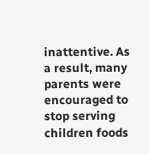inattentive. As a result, many parents were encouraged to stop serving children foods